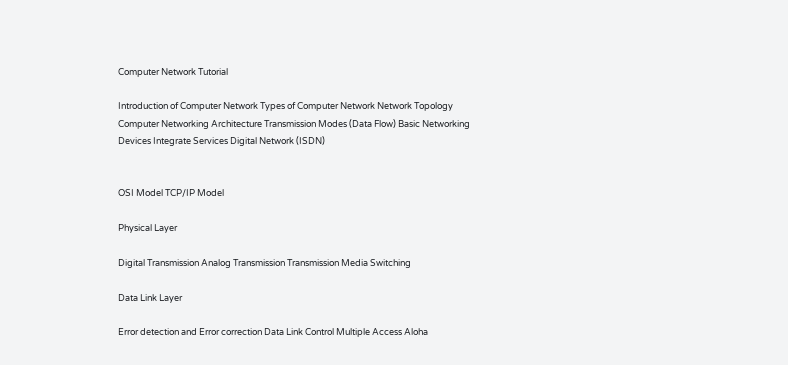Computer Network Tutorial

Introduction of Computer Network Types of Computer Network Network Topology Computer Networking Architecture Transmission Modes (Data Flow) Basic Networking Devices Integrate Services Digital Network (ISDN)


OSI Model TCP/IP Model

Physical Layer

Digital Transmission Analog Transmission Transmission Media Switching

Data Link Layer

Error detection and Error correction Data Link Control Multiple Access Aloha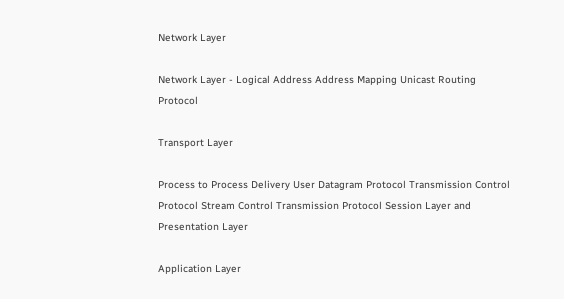Network Layer

Network Layer - Logical Address Address Mapping Unicast Routing Protocol

Transport Layer

Process to Process Delivery User Datagram Protocol Transmission Control Protocol Stream Control Transmission Protocol Session Layer and Presentation Layer

Application Layer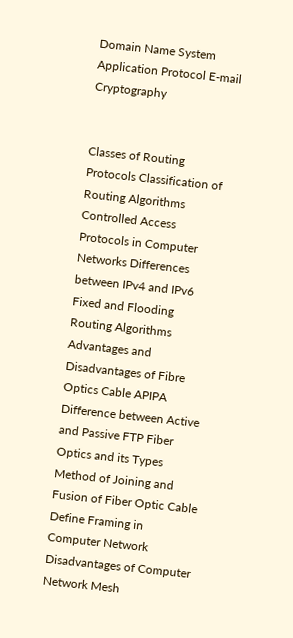Domain Name System Application Protocol E-mail Cryptography


Classes of Routing Protocols Classification of Routing Algorithms Controlled Access Protocols in Computer Networks Differences between IPv4 and IPv6 Fixed and Flooding Routing Algorithms Advantages and Disadvantages of Fibre Optics Cable APIPA Difference between Active and Passive FTP Fiber Optics and its Types Method of Joining and Fusion of Fiber Optic Cable Define Framing in Computer Network Disadvantages of Computer Network Mesh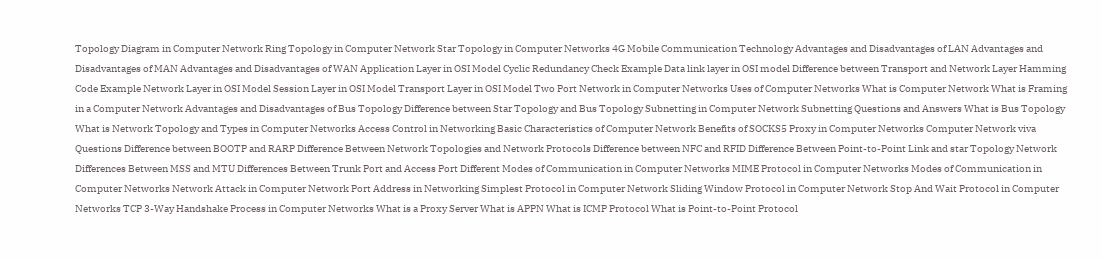Topology Diagram in Computer Network Ring Topology in Computer Network Star Topology in Computer Networks 4G Mobile Communication Technology Advantages and Disadvantages of LAN Advantages and Disadvantages of MAN Advantages and Disadvantages of WAN Application Layer in OSI Model Cyclic Redundancy Check Example Data link layer in OSI model Difference between Transport and Network Layer Hamming Code Example Network Layer in OSI Model Session Layer in OSI Model Transport Layer in OSI Model Two Port Network in Computer Networks Uses of Computer Networks What is Computer Network What is Framing in a Computer Network Advantages and Disadvantages of Bus Topology Difference between Star Topology and Bus Topology Subnetting in Computer Network Subnetting Questions and Answers What is Bus Topology What is Network Topology and Types in Computer Networks Access Control in Networking Basic Characteristics of Computer Network Benefits of SOCKS5 Proxy in Computer Networks Computer Network viva Questions Difference between BOOTP and RARP Difference Between Network Topologies and Network Protocols Difference between NFC and RFID Difference Between Point-to-Point Link and star Topology Network Differences Between MSS and MTU Differences Between Trunk Port and Access Port Different Modes of Communication in Computer Networks MIME Protocol in Computer Networks Modes of Communication in Computer Networks Network Attack in Computer Network Port Address in Networking Simplest Protocol in Computer Network Sliding Window Protocol in Computer Network Stop And Wait Protocol in Computer Networks TCP 3-Way Handshake Process in Computer Networks What is a Proxy Server What is APPN What is ICMP Protocol What is Point-to-Point Protocol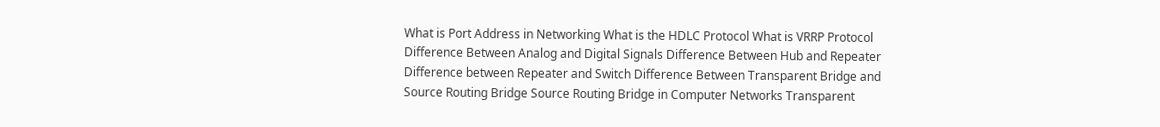What is Port Address in Networking What is the HDLC Protocol What is VRRP Protocol Difference Between Analog and Digital Signals Difference Between Hub and Repeater Difference between Repeater and Switch Difference Between Transparent Bridge and Source Routing Bridge Source Routing Bridge in Computer Networks Transparent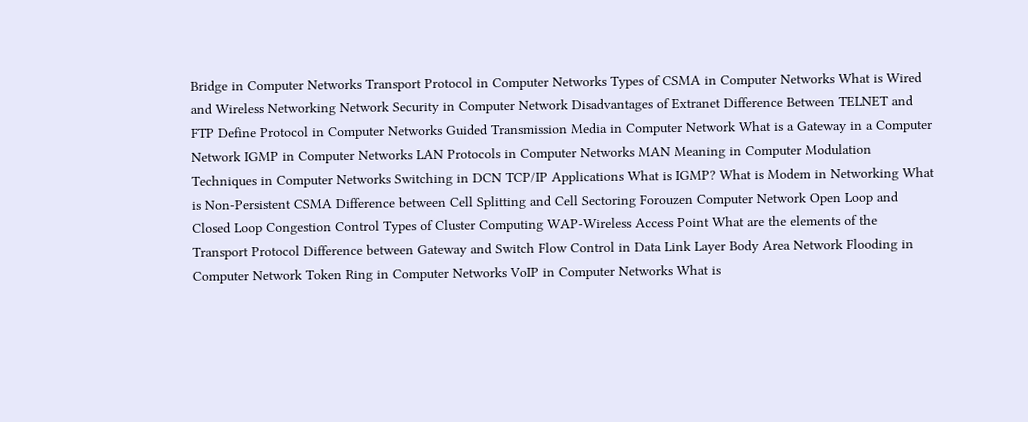Bridge in Computer Networks Transport Protocol in Computer Networks Types of CSMA in Computer Networks What is Wired and Wireless Networking Network Security in Computer Network Disadvantages of Extranet Difference Between TELNET and FTP Define Protocol in Computer Networks Guided Transmission Media in Computer Network What is a Gateway in a Computer Network IGMP in Computer Networks LAN Protocols in Computer Networks MAN Meaning in Computer Modulation Techniques in Computer Networks Switching in DCN TCP/IP Applications What is IGMP? What is Modem in Networking What is Non-Persistent CSMA Difference between Cell Splitting and Cell Sectoring Forouzen Computer Network Open Loop and Closed Loop Congestion Control Types of Cluster Computing WAP-Wireless Access Point What are the elements of the Transport Protocol Difference between Gateway and Switch Flow Control in Data Link Layer Body Area Network Flooding in Computer Network Token Ring in Computer Networks VoIP in Computer Networks What is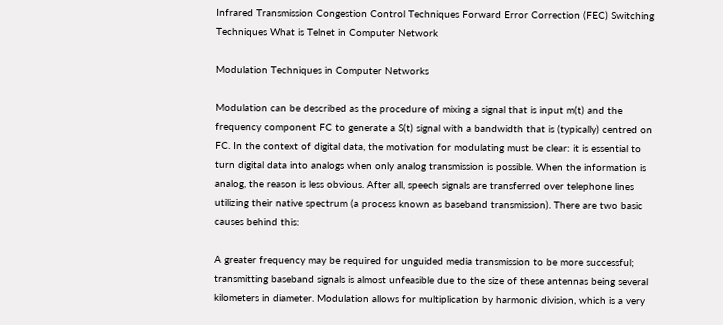Infrared Transmission Congestion Control Techniques Forward Error Correction (FEC) Switching Techniques What is Telnet in Computer Network

Modulation Techniques in Computer Networks

Modulation can be described as the procedure of mixing a signal that is input m(t) and the frequency component FC to generate a S(t) signal with a bandwidth that is (typically) centred on FC. In the context of digital data, the motivation for modulating must be clear: it is essential to turn digital data into analogs when only analog transmission is possible. When the information is analog, the reason is less obvious. After all, speech signals are transferred over telephone lines utilizing their native spectrum (a process known as baseband transmission). There are two basic causes behind this:

A greater frequency may be required for unguided media transmission to be more successful; transmitting baseband signals is almost unfeasible due to the size of these antennas being several kilometers in diameter. Modulation allows for multiplication by harmonic division, which is a very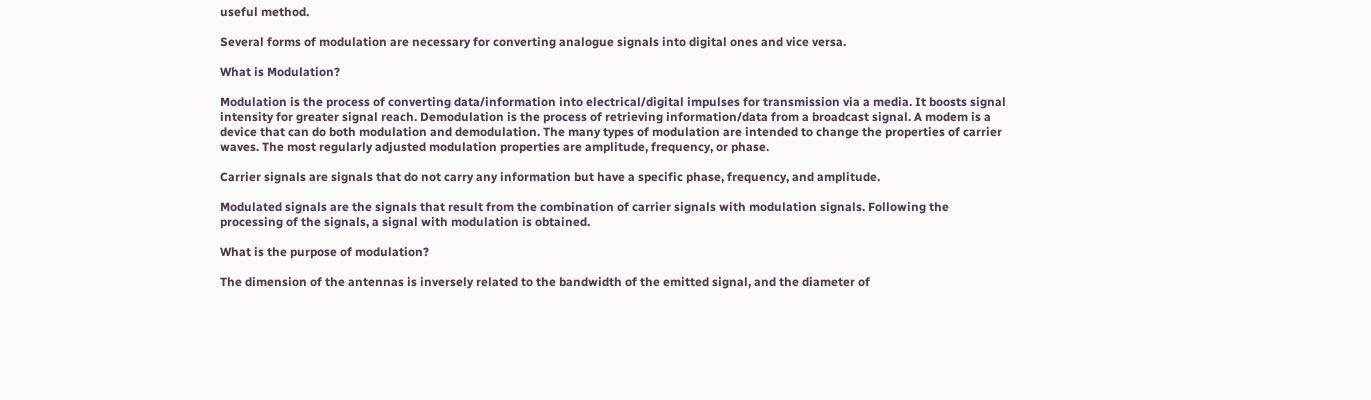useful method.

Several forms of modulation are necessary for converting analogue signals into digital ones and vice versa.

What is Modulation?

Modulation is the process of converting data/information into electrical/digital impulses for transmission via a media. It boosts signal intensity for greater signal reach. Demodulation is the process of retrieving information/data from a broadcast signal. A modem is a device that can do both modulation and demodulation. The many types of modulation are intended to change the properties of carrier waves. The most regularly adjusted modulation properties are amplitude, frequency, or phase.

Carrier signals are signals that do not carry any information but have a specific phase, frequency, and amplitude.

Modulated signals are the signals that result from the combination of carrier signals with modulation signals. Following the processing of the signals, a signal with modulation is obtained.

What is the purpose of modulation?

The dimension of the antennas is inversely related to the bandwidth of the emitted signal, and the diameter of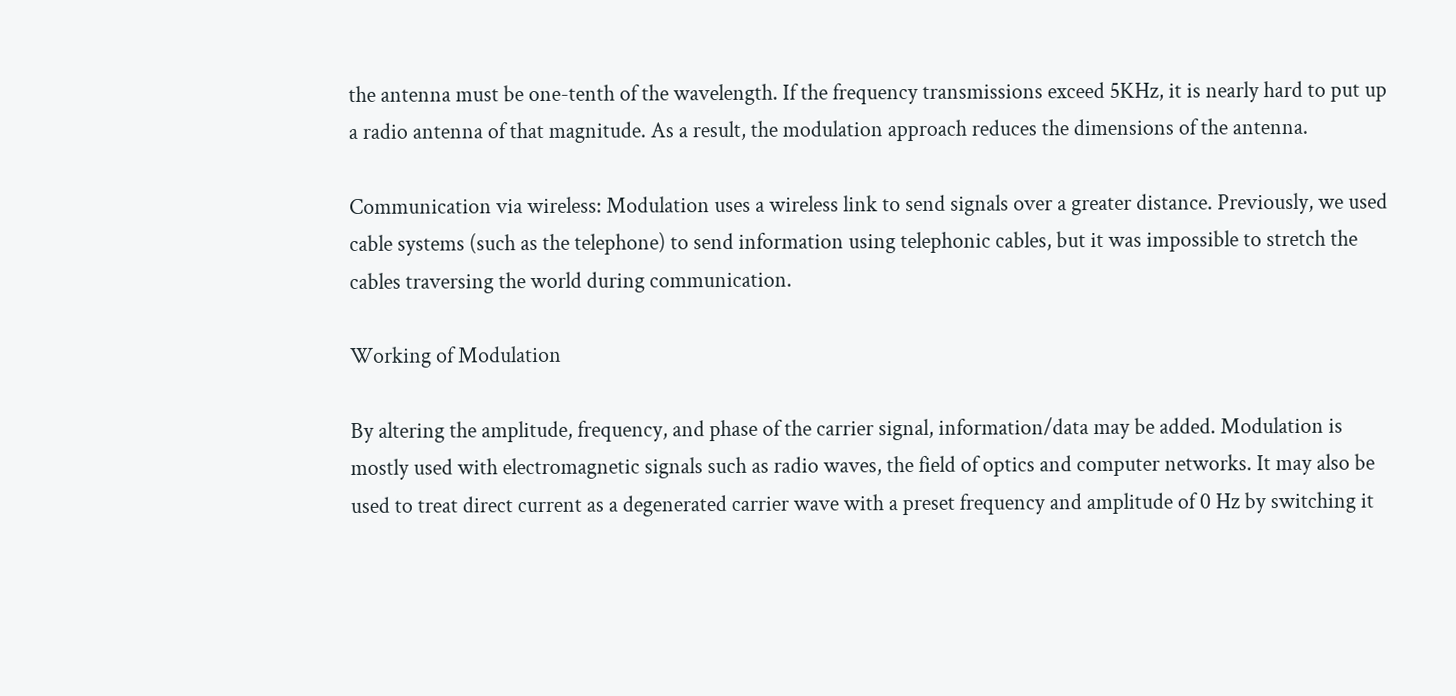the antenna must be one-tenth of the wavelength. If the frequency transmissions exceed 5KHz, it is nearly hard to put up a radio antenna of that magnitude. As a result, the modulation approach reduces the dimensions of the antenna.

Communication via wireless: Modulation uses a wireless link to send signals over a greater distance. Previously, we used cable systems (such as the telephone) to send information using telephonic cables, but it was impossible to stretch the cables traversing the world during communication.

Working of Modulation

By altering the amplitude, frequency, and phase of the carrier signal, information/data may be added. Modulation is mostly used with electromagnetic signals such as radio waves, the field of optics and computer networks. It may also be used to treat direct current as a degenerated carrier wave with a preset frequency and amplitude of 0 Hz by switching it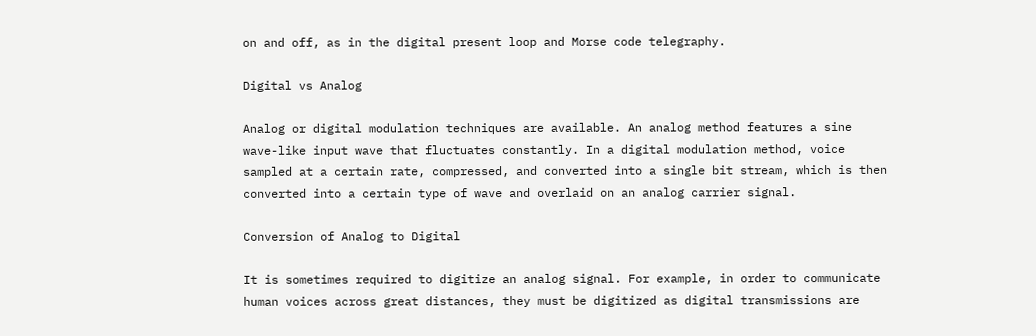on and off, as in the digital present loop and Morse code telegraphy.

Digital vs Analog

Analog or digital modulation techniques are available. An analog method features a sine wave-like input wave that fluctuates constantly. In a digital modulation method, voice sampled at a certain rate, compressed, and converted into a single bit stream, which is then converted into a certain type of wave and overlaid on an analog carrier signal.

Conversion of Analog to Digital

It is sometimes required to digitize an analog signal. For example, in order to communicate human voices across great distances, they must be digitized as digital transmissions are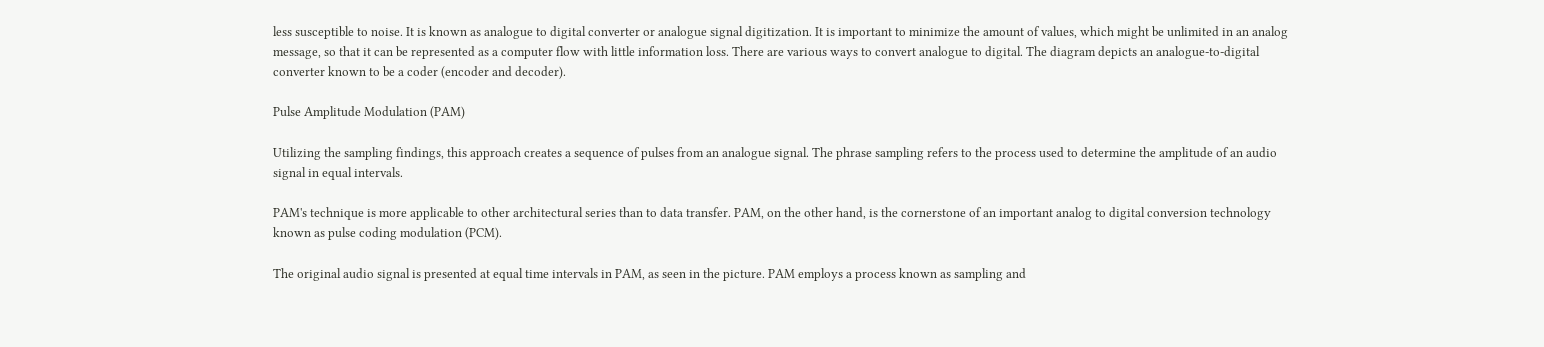less susceptible to noise. It is known as analogue to digital converter or analogue signal digitization. It is important to minimize the amount of values, which might be unlimited in an analog message, so that it can be represented as a computer flow with little information loss. There are various ways to convert analogue to digital. The diagram depicts an analogue-to-digital converter known to be a coder (encoder and decoder).

Pulse Amplitude Modulation (PAM)

Utilizing the sampling findings, this approach creates a sequence of pulses from an analogue signal. The phrase sampling refers to the process used to determine the amplitude of an audio signal in equal intervals.

PAM's technique is more applicable to other architectural series than to data transfer. PAM, on the other hand, is the cornerstone of an important analog to digital conversion technology known as pulse coding modulation (PCM).

The original audio signal is presented at equal time intervals in PAM, as seen in the picture. PAM employs a process known as sampling and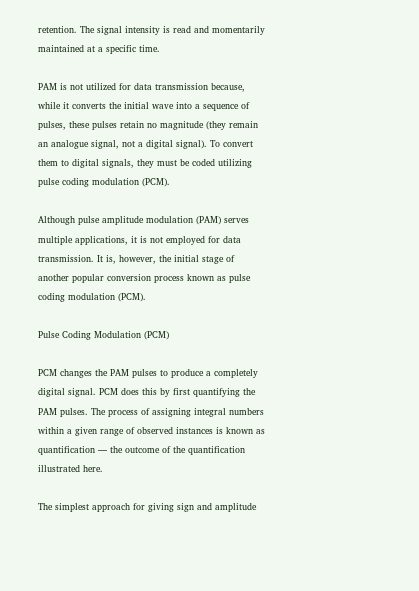retention. The signal intensity is read and momentarily maintained at a specific time.

PAM is not utilized for data transmission because, while it converts the initial wave into a sequence of pulses, these pulses retain no magnitude (they remain an analogue signal, not a digital signal). To convert them to digital signals, they must be coded utilizing pulse coding modulation (PCM).

Although pulse amplitude modulation (PAM) serves multiple applications, it is not employed for data transmission. It is, however, the initial stage of another popular conversion process known as pulse coding modulation (PCM).

Pulse Coding Modulation (PCM)

PCM changes the PAM pulses to produce a completely digital signal. PCM does this by first quantifying the PAM pulses. The process of assigning integral numbers within a given range of observed instances is known as quantification — the outcome of the quantification illustrated here.

The simplest approach for giving sign and amplitude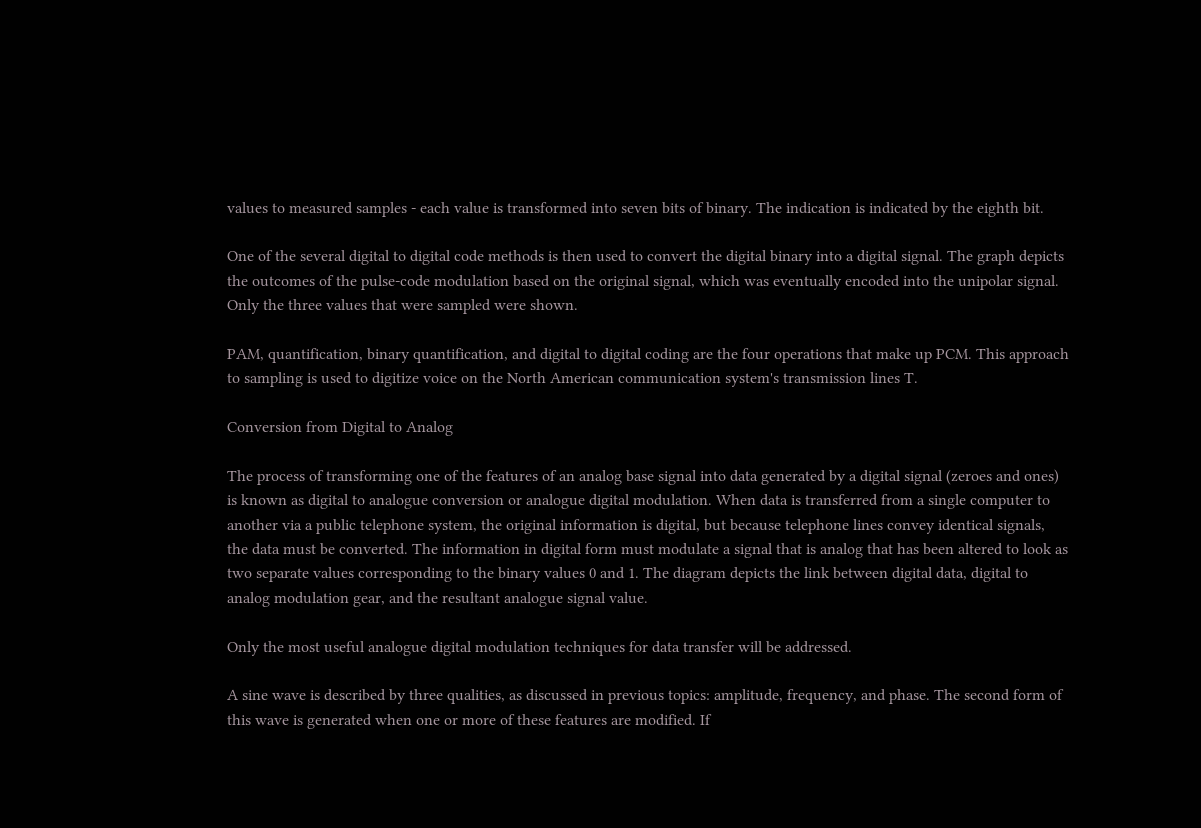values to measured samples - each value is transformed into seven bits of binary. The indication is indicated by the eighth bit.

One of the several digital to digital code methods is then used to convert the digital binary into a digital signal. The graph depicts the outcomes of the pulse-code modulation based on the original signal, which was eventually encoded into the unipolar signal. Only the three values that were sampled were shown.

PAM, quantification, binary quantification, and digital to digital coding are the four operations that make up PCM. This approach to sampling is used to digitize voice on the North American communication system's transmission lines T.

Conversion from Digital to Analog

The process of transforming one of the features of an analog base signal into data generated by a digital signal (zeroes and ones) is known as digital to analogue conversion or analogue digital modulation. When data is transferred from a single computer to another via a public telephone system, the original information is digital, but because telephone lines convey identical signals, the data must be converted. The information in digital form must modulate a signal that is analog that has been altered to look as two separate values corresponding to the binary values 0 and 1. The diagram depicts the link between digital data, digital to analog modulation gear, and the resultant analogue signal value.

Only the most useful analogue digital modulation techniques for data transfer will be addressed.

A sine wave is described by three qualities, as discussed in previous topics: amplitude, frequency, and phase. The second form of this wave is generated when one or more of these features are modified. If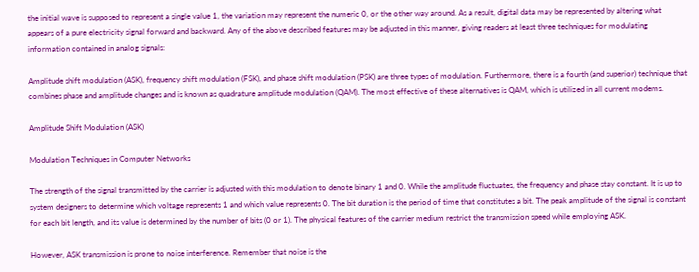the initial wave is supposed to represent a single value 1, the variation may represent the numeric 0, or the other way around. As a result, digital data may be represented by altering what appears of a pure electricity signal forward and backward. Any of the above described features may be adjusted in this manner, giving readers at least three techniques for modulating information contained in analog signals:

Amplitude shift modulation (ASK), frequency shift modulation (FSK), and phase shift modulation (PSK) are three types of modulation. Furthermore, there is a fourth (and superior) technique that combines phase and amplitude changes and is known as quadrature amplitude modulation (QAM). The most effective of these alternatives is QAM, which is utilized in all current modems.

Amplitude Shift Modulation (ASK)

Modulation Techniques in Computer Networks

The strength of the signal transmitted by the carrier is adjusted with this modulation to denote binary 1 and 0. While the amplitude fluctuates, the frequency and phase stay constant. It is up to system designers to determine which voltage represents 1 and which value represents 0. The bit duration is the period of time that constitutes a bit. The peak amplitude of the signal is constant for each bit length, and its value is determined by the number of bits (0 or 1). The physical features of the carrier medium restrict the transmission speed while employing ASK.

However, ASK transmission is prone to noise interference. Remember that noise is the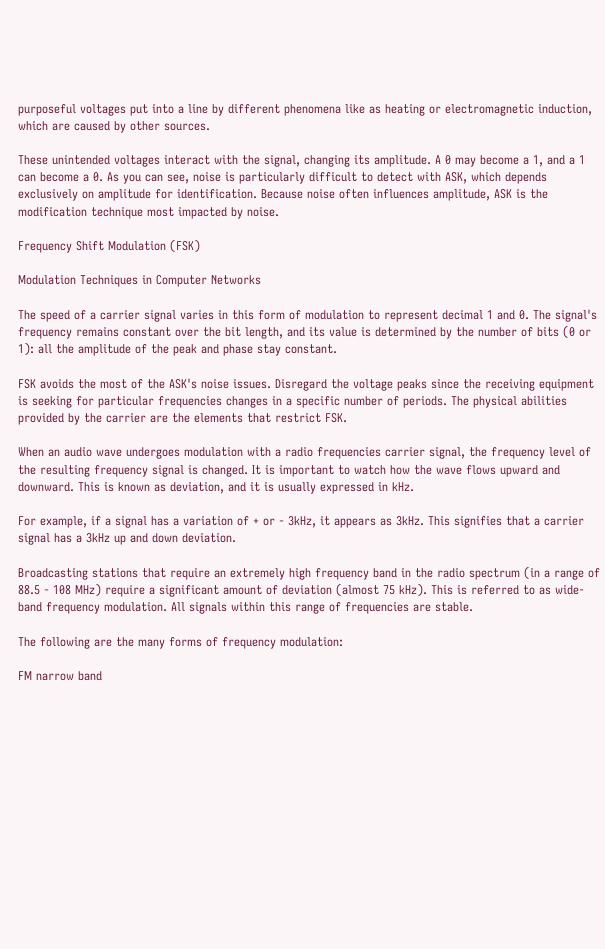purposeful voltages put into a line by different phenomena like as heating or electromagnetic induction, which are caused by other sources.

These unintended voltages interact with the signal, changing its amplitude. A 0 may become a 1, and a 1 can become a 0. As you can see, noise is particularly difficult to detect with ASK, which depends exclusively on amplitude for identification. Because noise often influences amplitude, ASK is the modification technique most impacted by noise.

Frequency Shift Modulation (FSK)

Modulation Techniques in Computer Networks

The speed of a carrier signal varies in this form of modulation to represent decimal 1 and 0. The signal's frequency remains constant over the bit length, and its value is determined by the number of bits (0 or 1): all the amplitude of the peak and phase stay constant.

FSK avoids the most of the ASK's noise issues. Disregard the voltage peaks since the receiving equipment is seeking for particular frequencies changes in a specific number of periods. The physical abilities provided by the carrier are the elements that restrict FSK.

When an audio wave undergoes modulation with a radio frequencies carrier signal, the frequency level of the resulting frequency signal is changed. It is important to watch how the wave flows upward and downward. This is known as deviation, and it is usually expressed in kHz.

For example, if a signal has a variation of + or - 3kHz, it appears as 3kHz. This signifies that a carrier signal has a 3kHz up and down deviation.

Broadcasting stations that require an extremely high frequency band in the radio spectrum (in a range of 88.5 - 108 MHz) require a significant amount of deviation (almost 75 kHz). This is referred to as wide-band frequency modulation. All signals within this range of frequencies are stable.

The following are the many forms of frequency modulation:

FM narrow band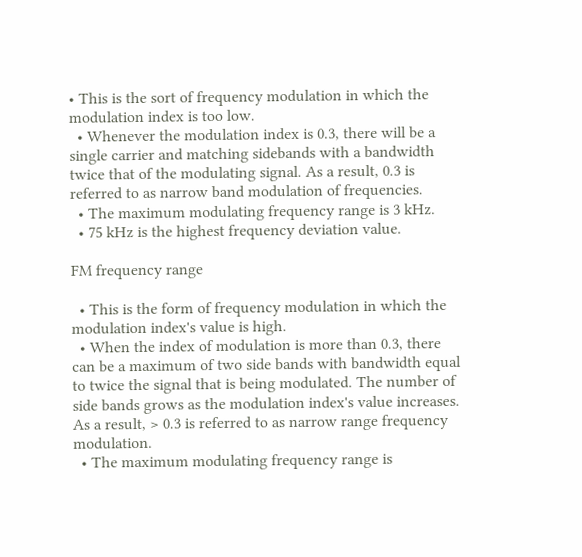• This is the sort of frequency modulation in which the modulation index is too low.
  • Whenever the modulation index is 0.3, there will be a single carrier and matching sidebands with a bandwidth twice that of the modulating signal. As a result, 0.3 is referred to as narrow band modulation of frequencies.
  • The maximum modulating frequency range is 3 kHz.
  • 75 kHz is the highest frequency deviation value.

FM frequency range

  • This is the form of frequency modulation in which the modulation index's value is high.
  • When the index of modulation is more than 0.3, there can be a maximum of two side bands with bandwidth equal to twice the signal that is being modulated. The number of side bands grows as the modulation index's value increases. As a result, > 0.3 is referred to as narrow range frequency modulation.
  • The maximum modulating frequency range is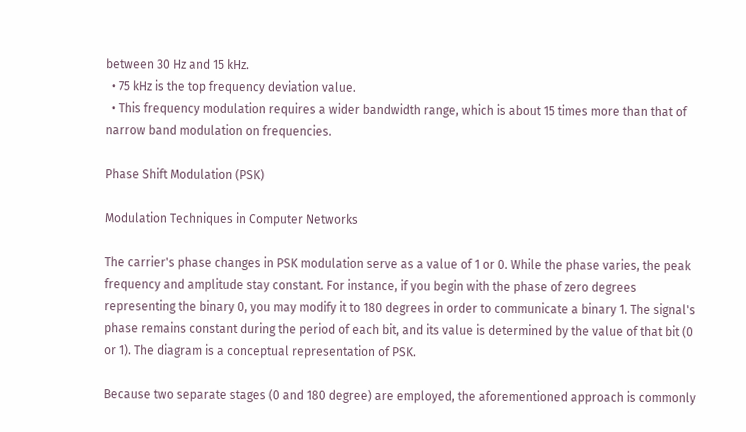between 30 Hz and 15 kHz.
  • 75 kHz is the top frequency deviation value.
  • This frequency modulation requires a wider bandwidth range, which is about 15 times more than that of narrow band modulation on frequencies.

Phase Shift Modulation (PSK)

Modulation Techniques in Computer Networks

The carrier's phase changes in PSK modulation serve as a value of 1 or 0. While the phase varies, the peak frequency and amplitude stay constant. For instance, if you begin with the phase of zero degrees representing the binary 0, you may modify it to 180 degrees in order to communicate a binary 1. The signal's phase remains constant during the period of each bit, and its value is determined by the value of that bit (0 or 1). The diagram is a conceptual representation of PSK.

Because two separate stages (0 and 180 degree) are employed, the aforementioned approach is commonly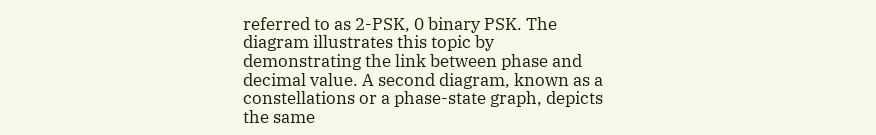referred to as 2-PSK, 0 binary PSK. The diagram illustrates this topic by demonstrating the link between phase and decimal value. A second diagram, known as a constellations or a phase-state graph, depicts the same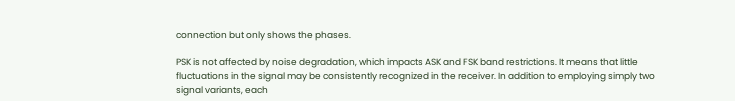connection but only shows the phases.

PSK is not affected by noise degradation, which impacts ASK and FSK band restrictions. It means that little fluctuations in the signal may be consistently recognized in the receiver. In addition to employing simply two signal variants, each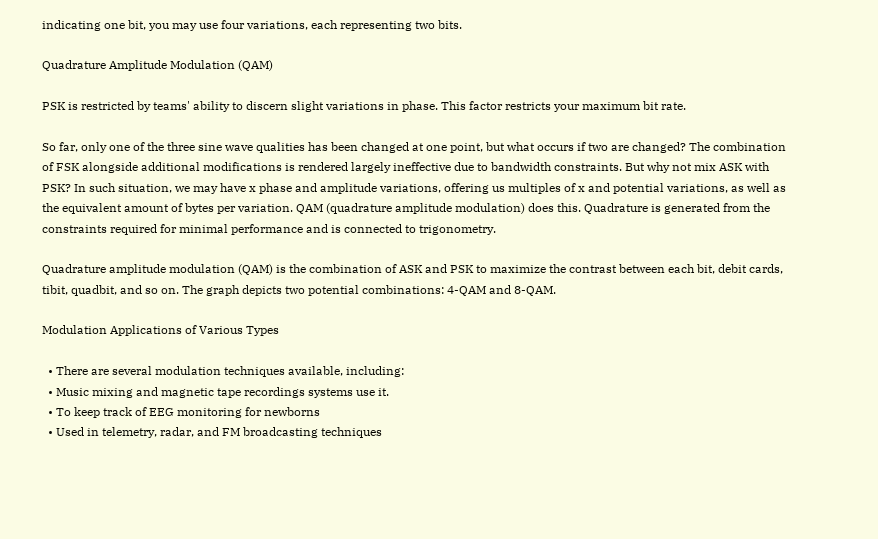indicating one bit, you may use four variations, each representing two bits.

Quadrature Amplitude Modulation (QAM)

PSK is restricted by teams' ability to discern slight variations in phase. This factor restricts your maximum bit rate.

So far, only one of the three sine wave qualities has been changed at one point, but what occurs if two are changed? The combination of FSK alongside additional modifications is rendered largely ineffective due to bandwidth constraints. But why not mix ASK with PSK? In such situation, we may have x phase and amplitude variations, offering us multiples of x and potential variations, as well as the equivalent amount of bytes per variation. QAM (quadrature amplitude modulation) does this. Quadrature is generated from the constraints required for minimal performance and is connected to trigonometry.

Quadrature amplitude modulation (QAM) is the combination of ASK and PSK to maximize the contrast between each bit, debit cards, tibit, quadbit, and so on. The graph depicts two potential combinations: 4-QAM and 8-QAM.

Modulation Applications of Various Types

  • There are several modulation techniques available, including:
  • Music mixing and magnetic tape recordings systems use it.
  • To keep track of EEG monitoring for newborns
  • Used in telemetry, radar, and FM broadcasting techniques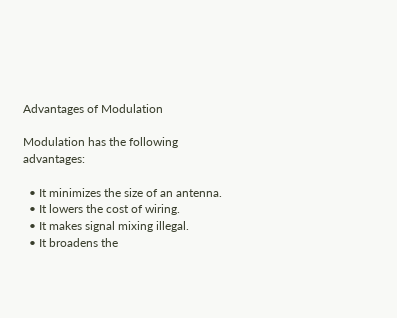Advantages of Modulation

Modulation has the following advantages:

  • It minimizes the size of an antenna.
  • It lowers the cost of wiring.
  • It makes signal mixing illegal.
  • It broadens the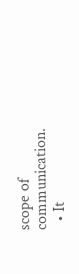scope of communication.
  • It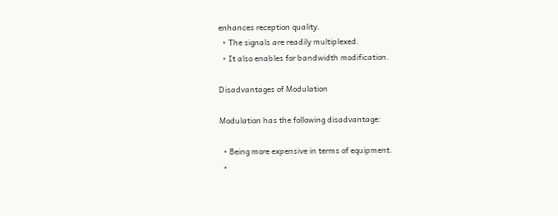enhances reception quality.
  • The signals are readily multiplexed.
  • It also enables for bandwidth modification.

Disadvantages of Modulation

Modulation has the following disadvantage:

  • Being more expensive in terms of equipment.
  •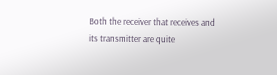Both the receiver that receives and its transmitter are quite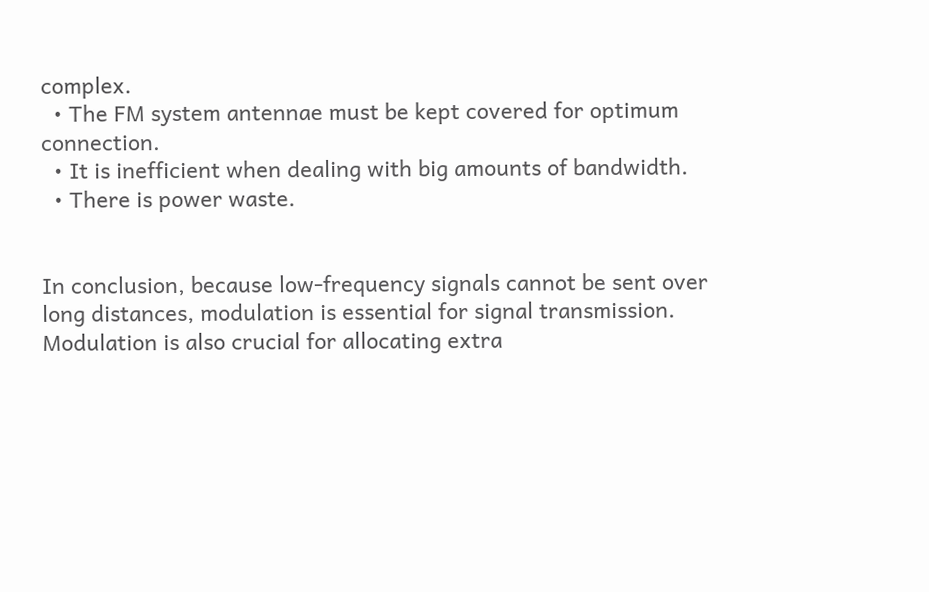complex.
  • The FM system antennae must be kept covered for optimum connection.
  • It is inefficient when dealing with big amounts of bandwidth.
  • There is power waste.


In conclusion, because low-frequency signals cannot be sent over long distances, modulation is essential for signal transmission. Modulation is also crucial for allocating extra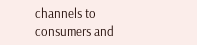channels to consumers and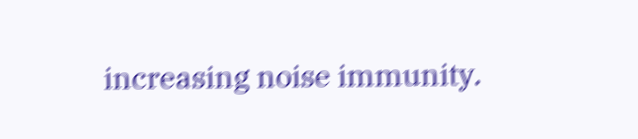increasing noise immunity.